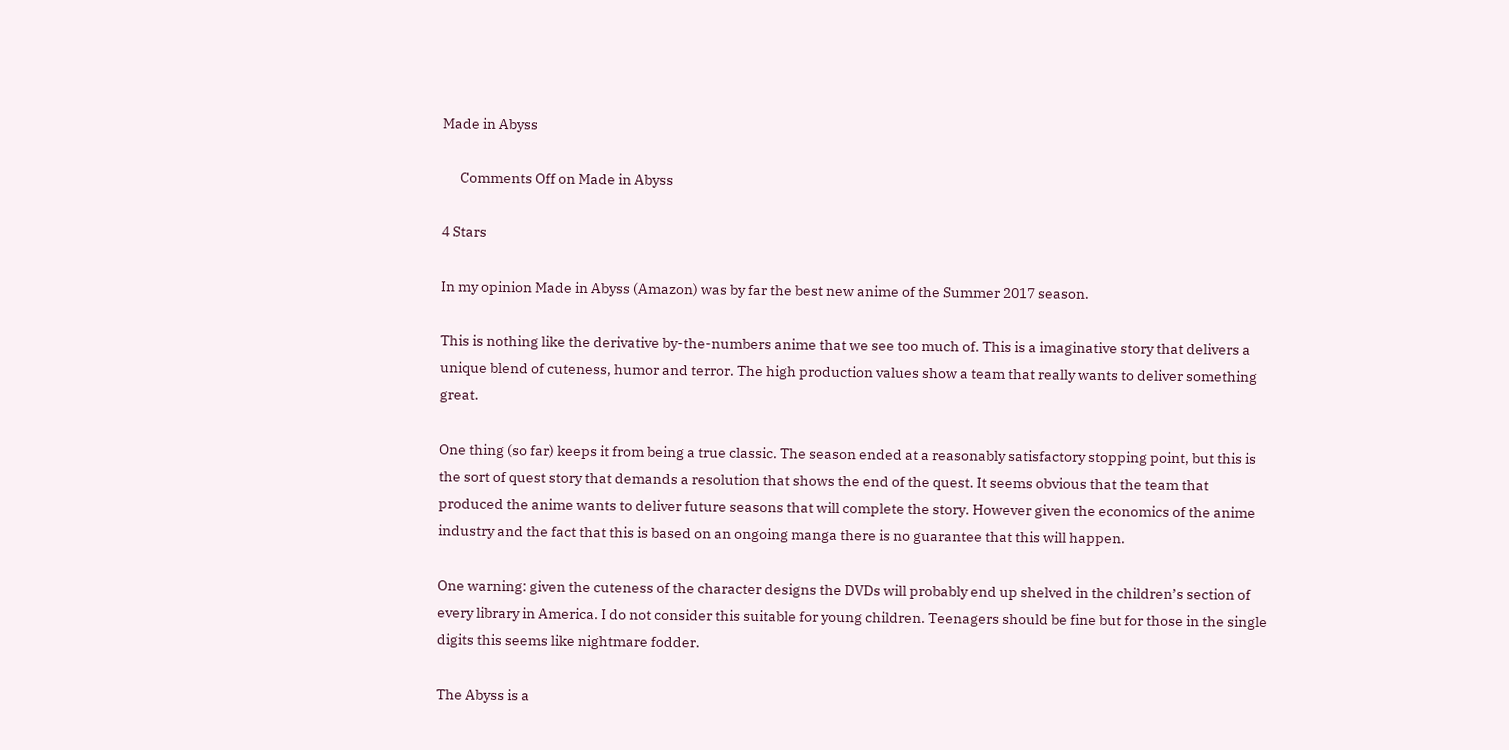Made in Abyss

      Comments Off on Made in Abyss

4 Stars

In my opinion Made in Abyss (Amazon) was by far the best new anime of the Summer 2017 season.

This is nothing like the derivative by-the-numbers anime that we see too much of. This is a imaginative story that delivers a unique blend of cuteness, humor and terror. The high production values show a team that really wants to deliver something great.

One thing (so far) keeps it from being a true classic. The season ended at a reasonably satisfactory stopping point, but this is the sort of quest story that demands a resolution that shows the end of the quest. It seems obvious that the team that produced the anime wants to deliver future seasons that will complete the story. However given the economics of the anime industry and the fact that this is based on an ongoing manga there is no guarantee that this will happen.

One warning: given the cuteness of the character designs the DVDs will probably end up shelved in the children’s section of every library in America. I do not consider this suitable for young children. Teenagers should be fine but for those in the single digits this seems like nightmare fodder.

The Abyss is a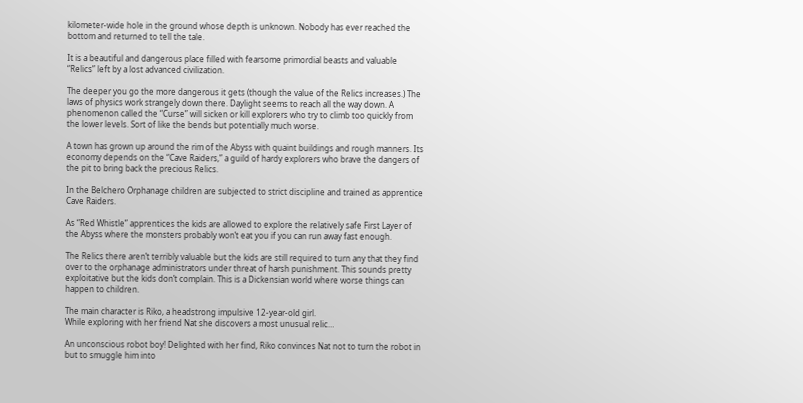kilometer-wide hole in the ground whose depth is unknown. Nobody has ever reached the bottom and returned to tell the tale.

It is a beautiful and dangerous place filled with fearsome primordial beasts and valuable “Relics” left by a lost advanced civilization.

The deeper you go the more dangerous it gets (though the value of the Relics increases.) The laws of physics work strangely down there. Daylight seems to reach all the way down. A phenomenon called the “Curse” will sicken or kill explorers who try to climb too quickly from the lower levels. Sort of like the bends but potentially much worse.

A town has grown up around the rim of the Abyss with quaint buildings and rough manners. Its economy depends on the “Cave Raiders,” a guild of hardy explorers who brave the dangers of the pit to bring back the precious Relics.

In the Belchero Orphanage children are subjected to strict discipline and trained as apprentice Cave Raiders.

As “Red Whistle” apprentices the kids are allowed to explore the relatively safe First Layer of the Abyss where the monsters probably won’t eat you if you can run away fast enough.

The Relics there aren’t terribly valuable but the kids are still required to turn any that they find over to the orphanage administrators under threat of harsh punishment. This sounds pretty exploitative but the kids don’t complain. This is a Dickensian world where worse things can happen to children.

The main character is Riko, a headstrong impulsive 12-year-old girl.
While exploring with her friend Nat she discovers a most unusual relic…

An unconscious robot boy! Delighted with her find, Riko convinces Nat not to turn the robot in but to smuggle him into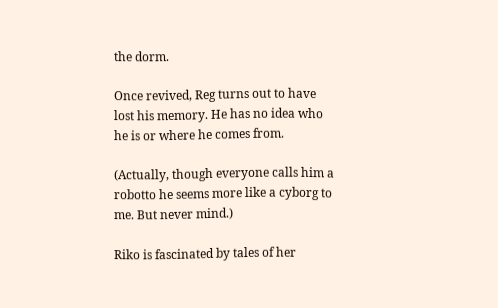the dorm.

Once revived, Reg turns out to have lost his memory. He has no idea who he is or where he comes from.

(Actually, though everyone calls him a robotto he seems more like a cyborg to me. But never mind.)

Riko is fascinated by tales of her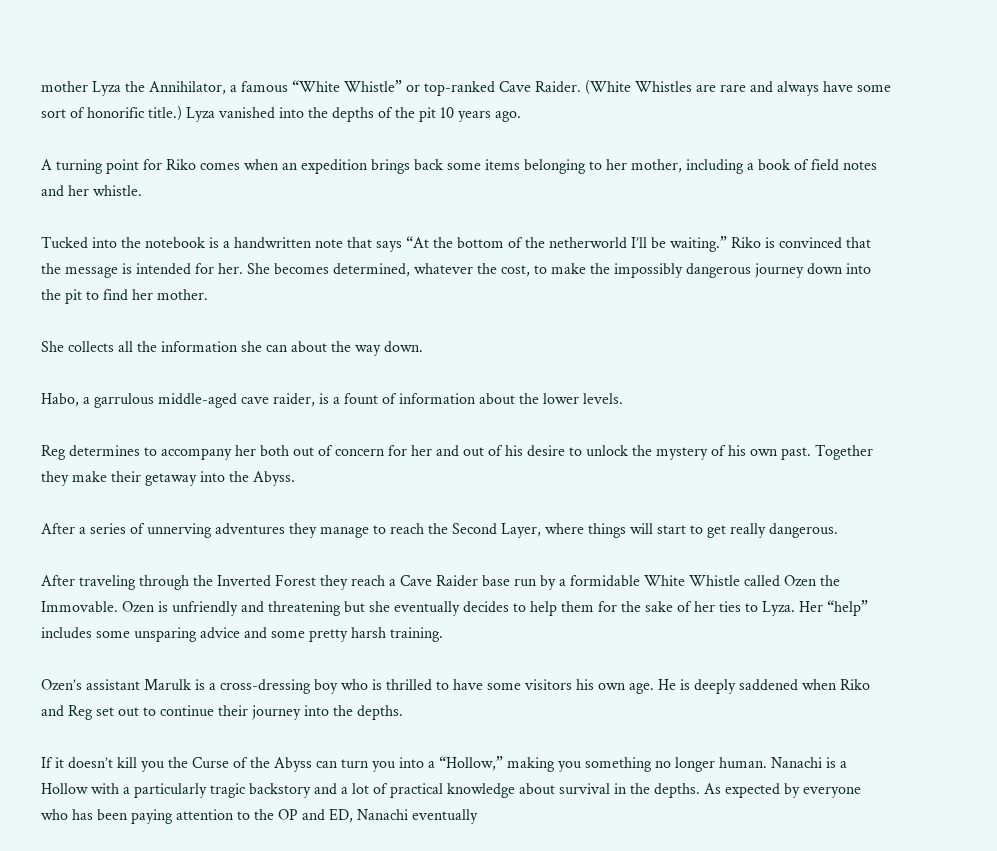mother Lyza the Annihilator, a famous “White Whistle” or top-ranked Cave Raider. (White Whistles are rare and always have some sort of honorific title.) Lyza vanished into the depths of the pit 10 years ago.

A turning point for Riko comes when an expedition brings back some items belonging to her mother, including a book of field notes and her whistle.

Tucked into the notebook is a handwritten note that says “At the bottom of the netherworld I’ll be waiting.” Riko is convinced that the message is intended for her. She becomes determined, whatever the cost, to make the impossibly dangerous journey down into the pit to find her mother.

She collects all the information she can about the way down.

Habo, a garrulous middle-aged cave raider, is a fount of information about the lower levels.

Reg determines to accompany her both out of concern for her and out of his desire to unlock the mystery of his own past. Together they make their getaway into the Abyss.

After a series of unnerving adventures they manage to reach the Second Layer, where things will start to get really dangerous.

After traveling through the Inverted Forest they reach a Cave Raider base run by a formidable White Whistle called Ozen the Immovable. Ozen is unfriendly and threatening but she eventually decides to help them for the sake of her ties to Lyza. Her “help” includes some unsparing advice and some pretty harsh training.

Ozen’s assistant Marulk is a cross-dressing boy who is thrilled to have some visitors his own age. He is deeply saddened when Riko and Reg set out to continue their journey into the depths.

If it doesn’t kill you the Curse of the Abyss can turn you into a “Hollow,” making you something no longer human. Nanachi is a Hollow with a particularly tragic backstory and a lot of practical knowledge about survival in the depths. As expected by everyone who has been paying attention to the OP and ED, Nanachi eventually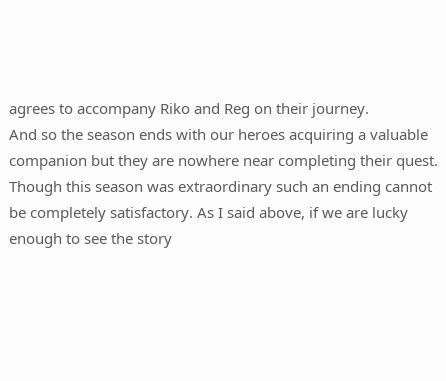agrees to accompany Riko and Reg on their journey.
And so the season ends with our heroes acquiring a valuable companion but they are nowhere near completing their quest. Though this season was extraordinary such an ending cannot be completely satisfactory. As I said above, if we are lucky enough to see the story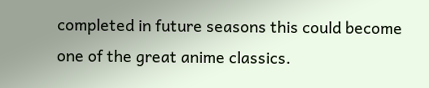completed in future seasons this could become one of the great anime classics.